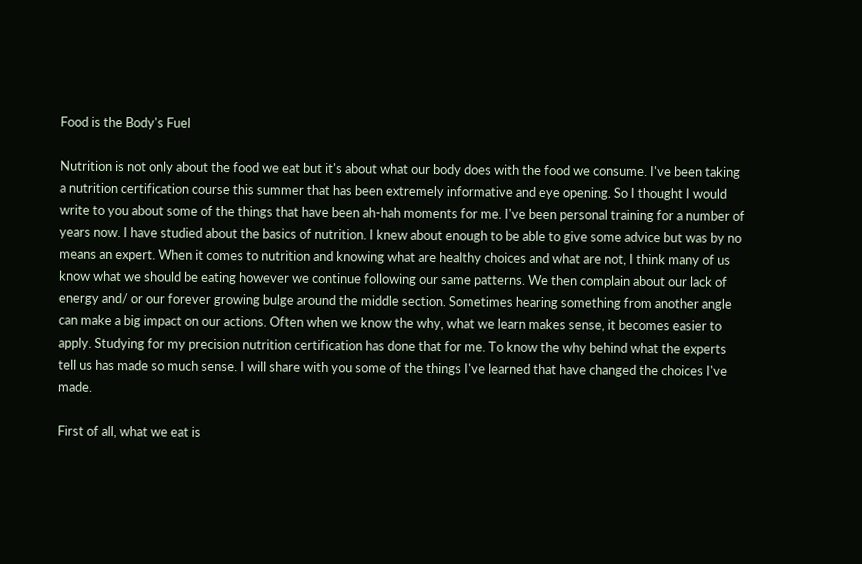Food is the Body's Fuel

Nutrition is not only about the food we eat but it's about what our body does with the food we consume. I've been taking a nutrition certification course this summer that has been extremely informative and eye opening. So I thought I would write to you about some of the things that have been ah-hah moments for me. I've been personal training for a number of years now. I have studied about the basics of nutrition. I knew about enough to be able to give some advice but was by no means an expert. When it comes to nutrition and knowing what are healthy choices and what are not, I think many of us know what we should be eating however we continue following our same patterns. We then complain about our lack of energy and/ or our forever growing bulge around the middle section. Sometimes hearing something from another angle can make a big impact on our actions. Often when we know the why, what we learn makes sense, it becomes easier to apply. Studying for my precision nutrition certification has done that for me. To know the why behind what the experts tell us has made so much sense. I will share with you some of the things I've learned that have changed the choices I've made.

First of all, what we eat is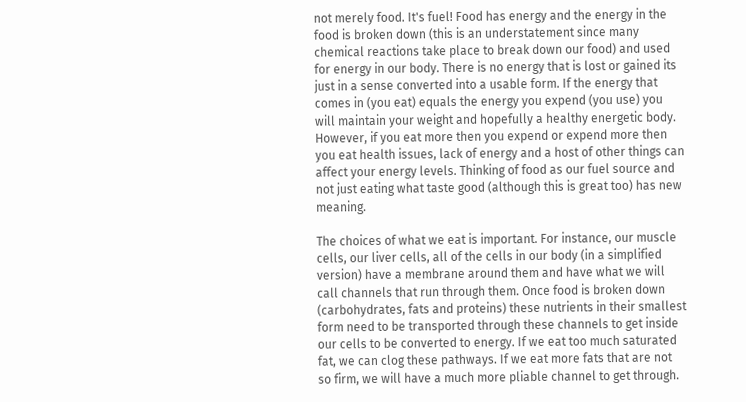not merely food. It's fuel! Food has energy and the energy in the food is broken down (this is an understatement since many chemical reactions take place to break down our food) and used for energy in our body. There is no energy that is lost or gained its just in a sense converted into a usable form. If the energy that comes in (you eat) equals the energy you expend (you use) you will maintain your weight and hopefully a healthy energetic body. However, if you eat more then you expend or expend more then you eat health issues, lack of energy and a host of other things can affect your energy levels. Thinking of food as our fuel source and not just eating what taste good (although this is great too) has new meaning.

The choices of what we eat is important. For instance, our muscle cells, our liver cells, all of the cells in our body (in a simplified version) have a membrane around them and have what we will call channels that run through them. Once food is broken down (carbohydrates, fats and proteins) these nutrients in their smallest form need to be transported through these channels to get inside our cells to be converted to energy. If we eat too much saturated fat, we can clog these pathways. If we eat more fats that are not so firm, we will have a much more pliable channel to get through.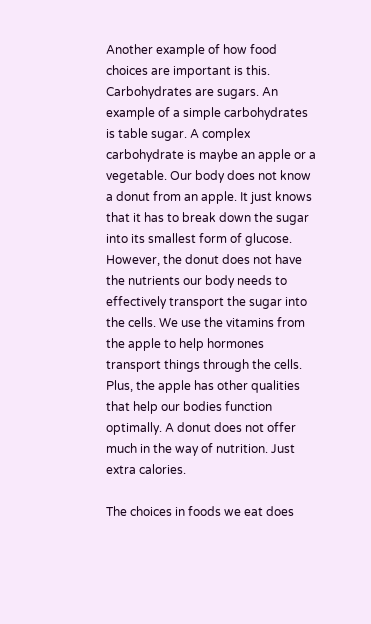Another example of how food choices are important is this. Carbohydrates are sugars. An example of a simple carbohydrates is table sugar. A complex carbohydrate is maybe an apple or a vegetable. Our body does not know a donut from an apple. It just knows that it has to break down the sugar into its smallest form of glucose. However, the donut does not have the nutrients our body needs to effectively transport the sugar into the cells. We use the vitamins from the apple to help hormones transport things through the cells. Plus, the apple has other qualities that help our bodies function optimally. A donut does not offer much in the way of nutrition. Just extra calories.

The choices in foods we eat does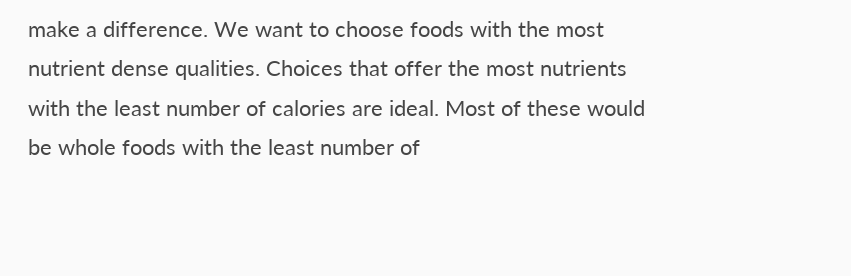make a difference. We want to choose foods with the most nutrient dense qualities. Choices that offer the most nutrients with the least number of calories are ideal. Most of these would be whole foods with the least number of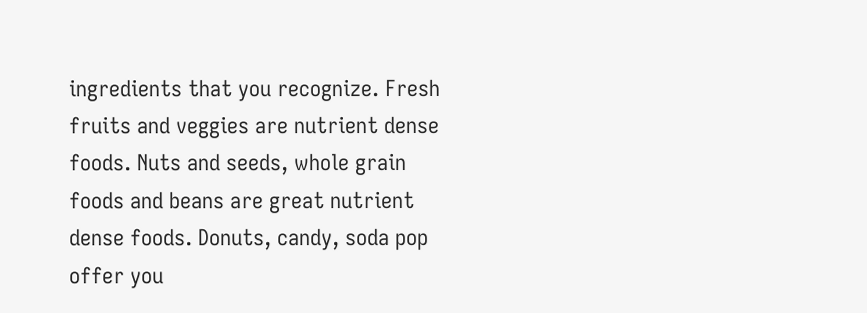ingredients that you recognize. Fresh fruits and veggies are nutrient dense foods. Nuts and seeds, whole grain foods and beans are great nutrient dense foods. Donuts, candy, soda pop offer you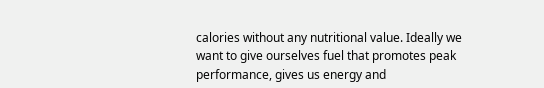calories without any nutritional value. Ideally we want to give ourselves fuel that promotes peak performance, gives us energy and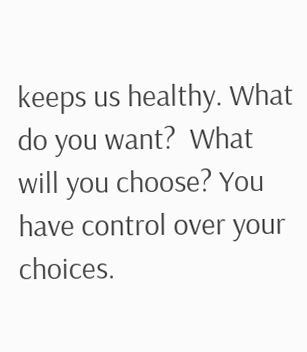keeps us healthy. What do you want?  What will you choose? You have control over your choices.